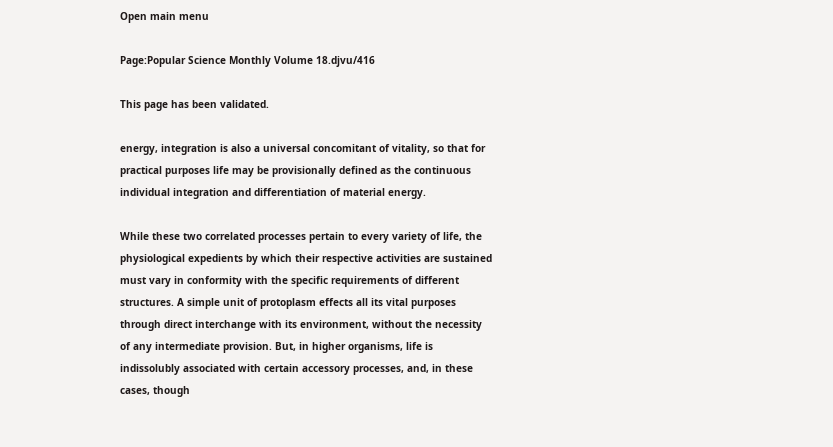Open main menu

Page:Popular Science Monthly Volume 18.djvu/416

This page has been validated.

energy, integration is also a universal concomitant of vitality, so that for practical purposes life may be provisionally defined as the continuous individual integration and differentiation of material energy.

While these two correlated processes pertain to every variety of life, the physiological expedients by which their respective activities are sustained must vary in conformity with the specific requirements of different structures. A simple unit of protoplasm effects all its vital purposes through direct interchange with its environment, without the necessity of any intermediate provision. But, in higher organisms, life is indissolubly associated with certain accessory processes, and, in these cases, though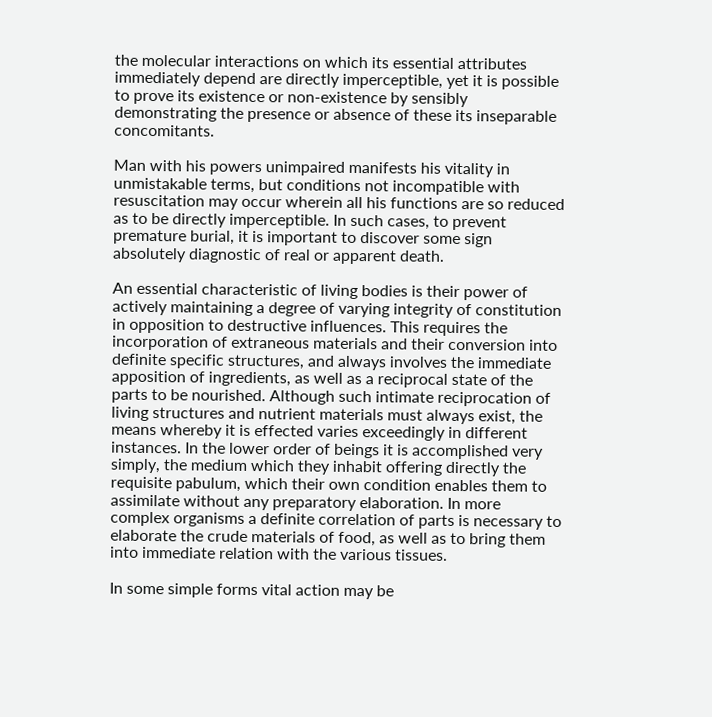the molecular interactions on which its essential attributes immediately depend are directly imperceptible, yet it is possible to prove its existence or non-existence by sensibly demonstrating the presence or absence of these its inseparable concomitants.

Man with his powers unimpaired manifests his vitality in unmistakable terms, but conditions not incompatible with resuscitation may occur wherein all his functions are so reduced as to be directly imperceptible. In such cases, to prevent premature burial, it is important to discover some sign absolutely diagnostic of real or apparent death.

An essential characteristic of living bodies is their power of actively maintaining a degree of varying integrity of constitution in opposition to destructive influences. This requires the incorporation of extraneous materials and their conversion into definite specific structures, and always involves the immediate apposition of ingredients, as well as a reciprocal state of the parts to be nourished. Although such intimate reciprocation of living structures and nutrient materials must always exist, the means whereby it is effected varies exceedingly in different instances. In the lower order of beings it is accomplished very simply, the medium which they inhabit offering directly the requisite pabulum, which their own condition enables them to assimilate without any preparatory elaboration. In more complex organisms a definite correlation of parts is necessary to elaborate the crude materials of food, as well as to bring them into immediate relation with the various tissues.

In some simple forms vital action may be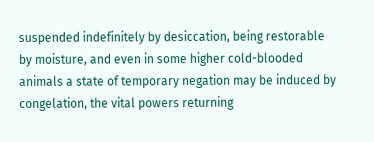suspended indefinitely by desiccation, being restorable by moisture, and even in some higher cold-blooded animals a state of temporary negation may be induced by congelation, the vital powers returning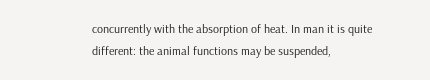concurrently with the absorption of heat. In man it is quite different: the animal functions may be suspended,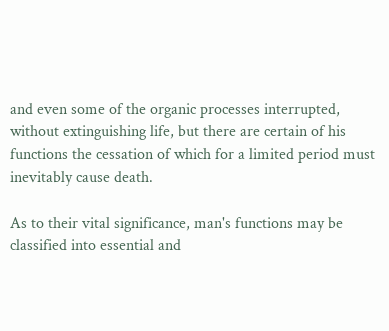and even some of the organic processes interrupted, without extinguishing life, but there are certain of his functions the cessation of which for a limited period must inevitably cause death.

As to their vital significance, man's functions may be classified into essential and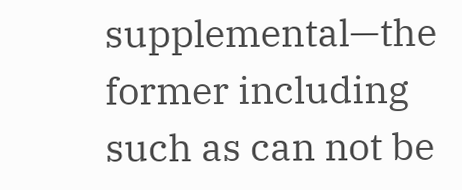supplemental—the former including such as can not be